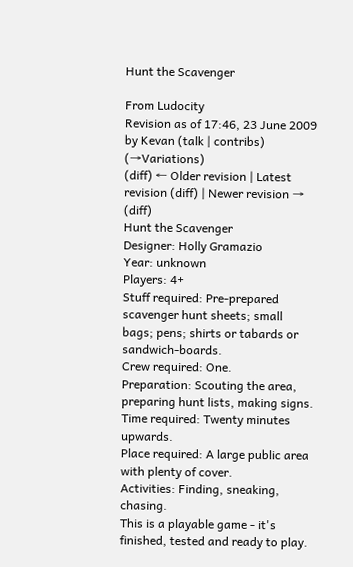Hunt the Scavenger

From Ludocity
Revision as of 17:46, 23 June 2009 by Kevan (talk | contribs) (→Variations)
(diff) ← Older revision | Latest revision (diff) | Newer revision → (diff)
Hunt the Scavenger
Designer: Holly Gramazio
Year: unknown
Players: 4+
Stuff required: Pre-prepared scavenger hunt sheets; small bags; pens; shirts or tabards or sandwich-boards.
Crew required: One.
Preparation: Scouting the area, preparing hunt lists, making signs.
Time required: Twenty minutes upwards.
Place required: A large public area with plenty of cover.
Activities: Finding, sneaking, chasing.
This is a playable game - it's finished, tested and ready to play.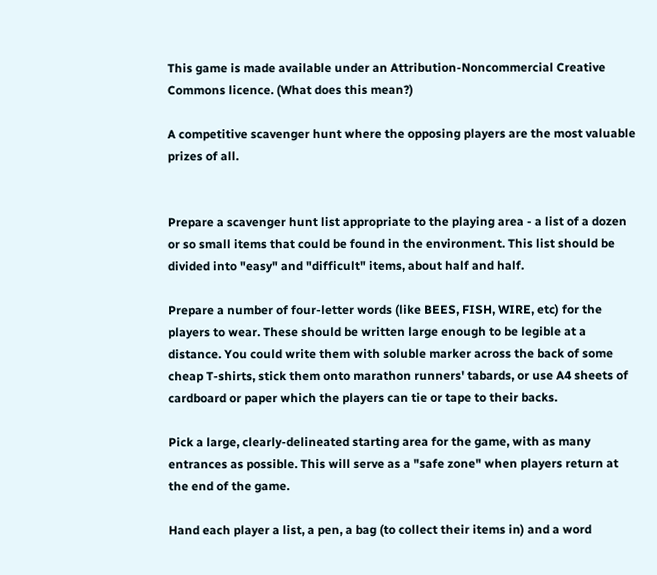This game is made available under an Attribution-Noncommercial Creative Commons licence. (What does this mean?)

A competitive scavenger hunt where the opposing players are the most valuable prizes of all.


Prepare a scavenger hunt list appropriate to the playing area - a list of a dozen or so small items that could be found in the environment. This list should be divided into "easy" and "difficult" items, about half and half.

Prepare a number of four-letter words (like BEES, FISH, WIRE, etc) for the players to wear. These should be written large enough to be legible at a distance. You could write them with soluble marker across the back of some cheap T-shirts, stick them onto marathon runners' tabards, or use A4 sheets of cardboard or paper which the players can tie or tape to their backs.

Pick a large, clearly-delineated starting area for the game, with as many entrances as possible. This will serve as a "safe zone" when players return at the end of the game.

Hand each player a list, a pen, a bag (to collect their items in) and a word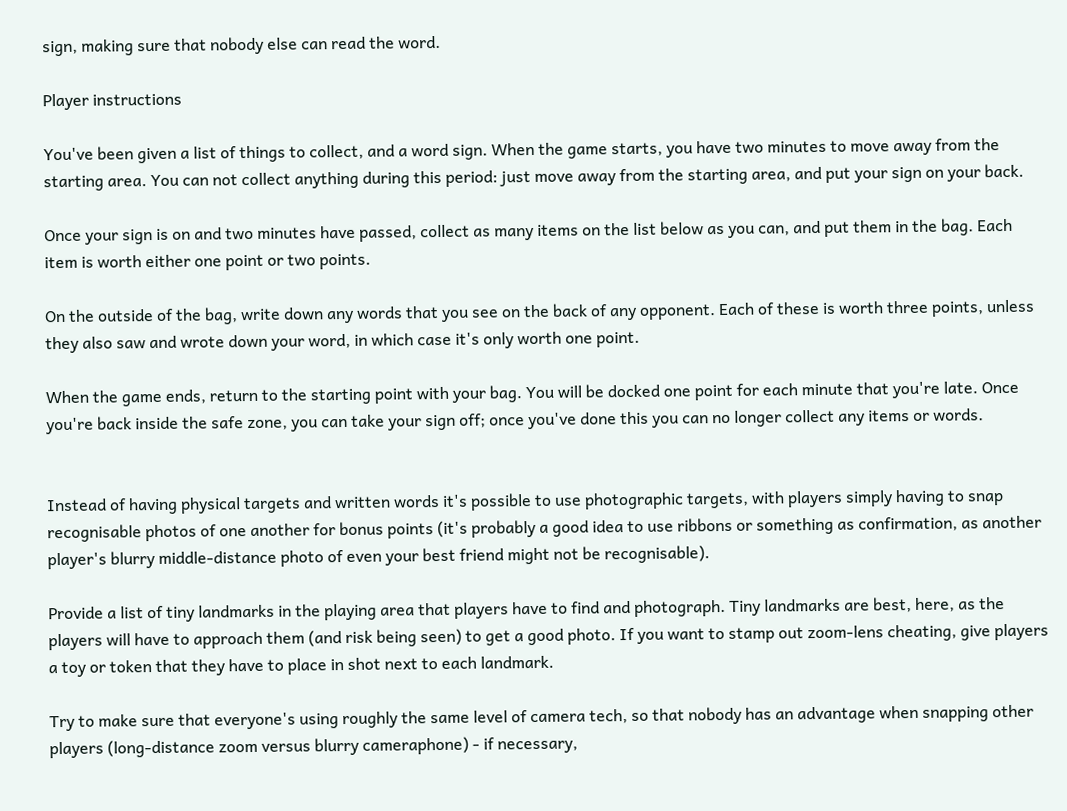sign, making sure that nobody else can read the word.

Player instructions

You've been given a list of things to collect, and a word sign. When the game starts, you have two minutes to move away from the starting area. You can not collect anything during this period: just move away from the starting area, and put your sign on your back.

Once your sign is on and two minutes have passed, collect as many items on the list below as you can, and put them in the bag. Each item is worth either one point or two points.

On the outside of the bag, write down any words that you see on the back of any opponent. Each of these is worth three points, unless they also saw and wrote down your word, in which case it's only worth one point.

When the game ends, return to the starting point with your bag. You will be docked one point for each minute that you're late. Once you're back inside the safe zone, you can take your sign off; once you've done this you can no longer collect any items or words.


Instead of having physical targets and written words it's possible to use photographic targets, with players simply having to snap recognisable photos of one another for bonus points (it's probably a good idea to use ribbons or something as confirmation, as another player's blurry middle-distance photo of even your best friend might not be recognisable).

Provide a list of tiny landmarks in the playing area that players have to find and photograph. Tiny landmarks are best, here, as the players will have to approach them (and risk being seen) to get a good photo. If you want to stamp out zoom-lens cheating, give players a toy or token that they have to place in shot next to each landmark.

Try to make sure that everyone's using roughly the same level of camera tech, so that nobody has an advantage when snapping other players (long-distance zoom versus blurry cameraphone) - if necessary,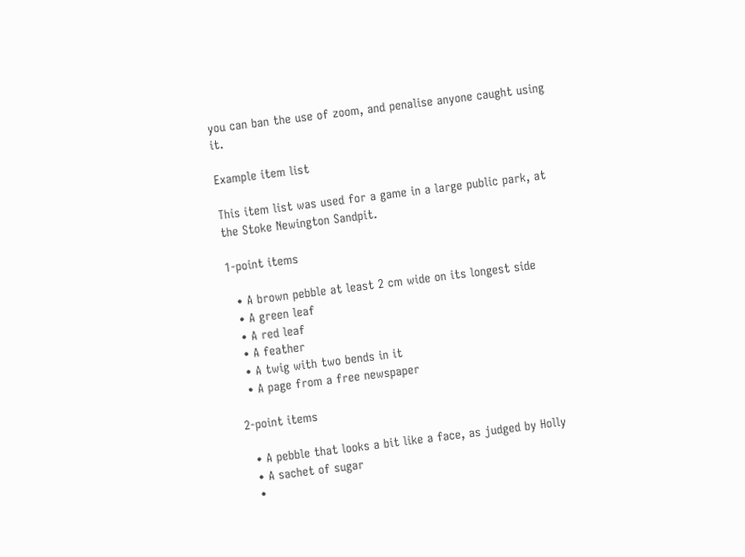you can ban the use of zoom, and penalise anyone caught using it.

Example item list

This item list was used for a game in a large public park, at the Stoke Newington Sandpit.

1-point items

  • A brown pebble at least 2 cm wide on its longest side
  • A green leaf
  • A red leaf
  • A feather
  • A twig with two bends in it
  • A page from a free newspaper

2-point items

  • A pebble that looks a bit like a face, as judged by Holly
  • A sachet of sugar
  •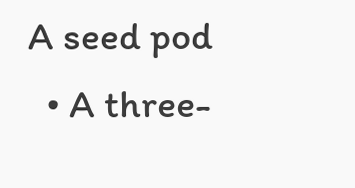A seed pod
  • A three-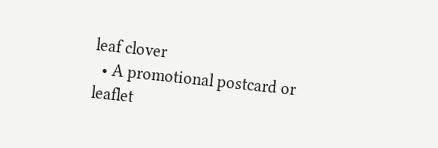leaf clover
  • A promotional postcard or leaflet